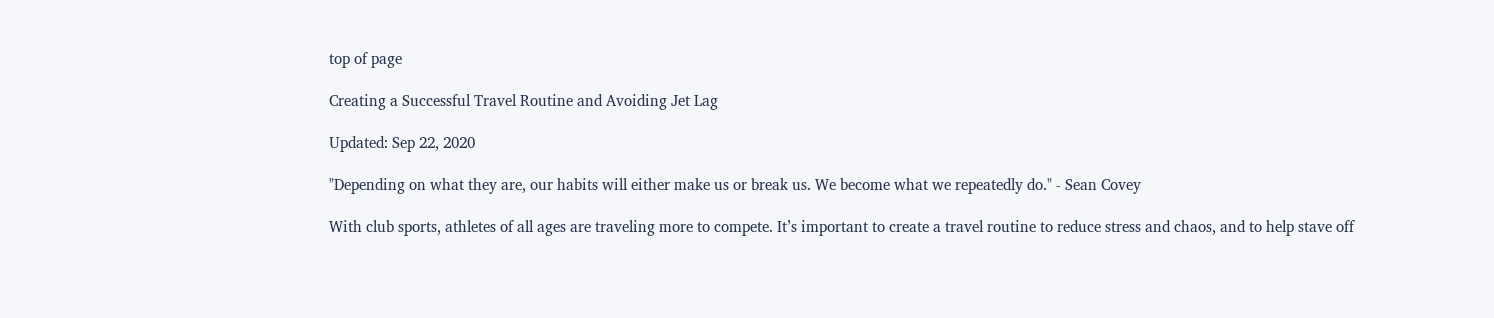top of page

Creating a Successful Travel Routine and Avoiding Jet Lag

Updated: Sep 22, 2020

"Depending on what they are, our habits will either make us or break us. We become what we repeatedly do." - Sean Covey

With club sports, athletes of all ages are traveling more to compete. It’s important to create a travel routine to reduce stress and chaos, and to help stave off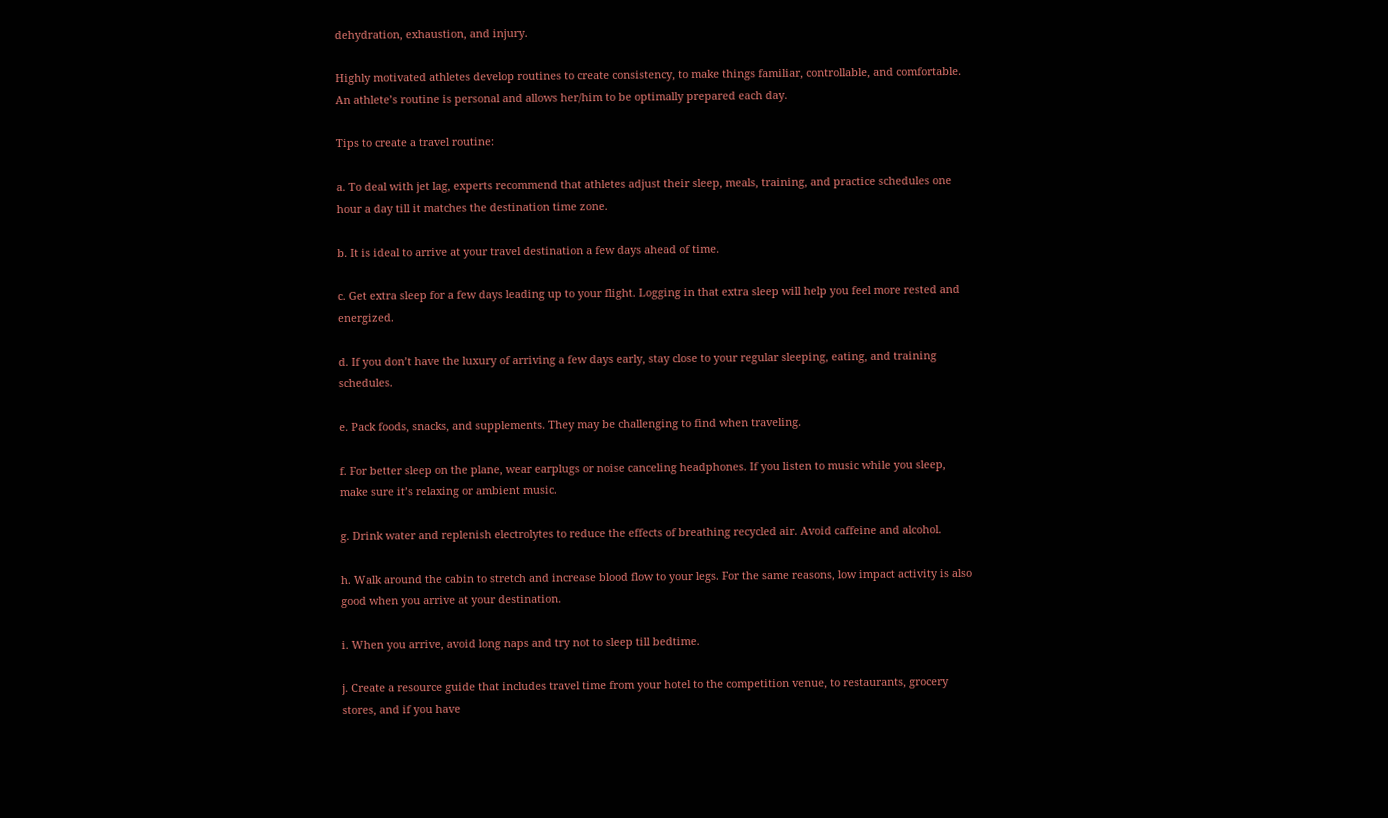dehydration, exhaustion, and injury.

Highly motivated athletes develop routines to create consistency, to make things familiar, controllable, and comfortable. An athlete’s routine is personal and allows her/him to be optimally prepared each day.

Tips to create a travel routine:

a. To deal with jet lag, experts recommend that athletes adjust their sleep, meals, training, and practice schedules one hour a day till it matches the destination time zone.

b. It is ideal to arrive at your travel destination a few days ahead of time.

c. Get extra sleep for a few days leading up to your flight. Logging in that extra sleep will help you feel more rested and energized.

d. If you don’t have the luxury of arriving a few days early, stay close to your regular sleeping, eating, and training schedules.

e. Pack foods, snacks, and supplements. They may be challenging to find when traveling.

f. For better sleep on the plane, wear earplugs or noise canceling headphones. If you listen to music while you sleep, make sure it’s relaxing or ambient music.

g. Drink water and replenish electrolytes to reduce the effects of breathing recycled air. Avoid caffeine and alcohol.

h. Walk around the cabin to stretch and increase blood flow to your legs. For the same reasons, low impact activity is also good when you arrive at your destination.

i. When you arrive, avoid long naps and try not to sleep till bedtime.

j. Create a resource guide that includes travel time from your hotel to the competition venue, to restaurants, grocery stores, and if you have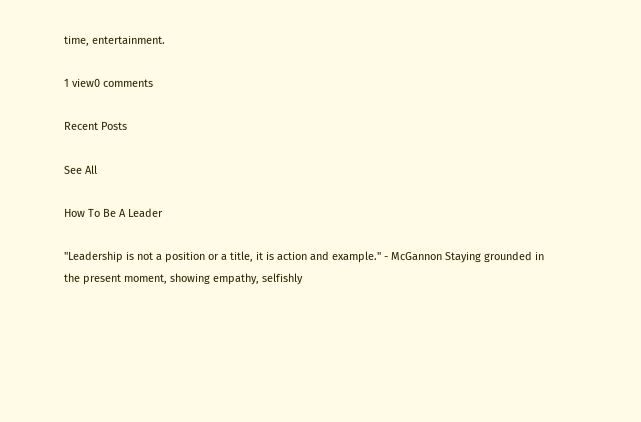time, entertainment.

1 view0 comments

Recent Posts

See All

How To Be A Leader

"Leadership is not a position or a title, it is action and example." - McGannon Staying grounded in the present moment, showing empathy, selfishly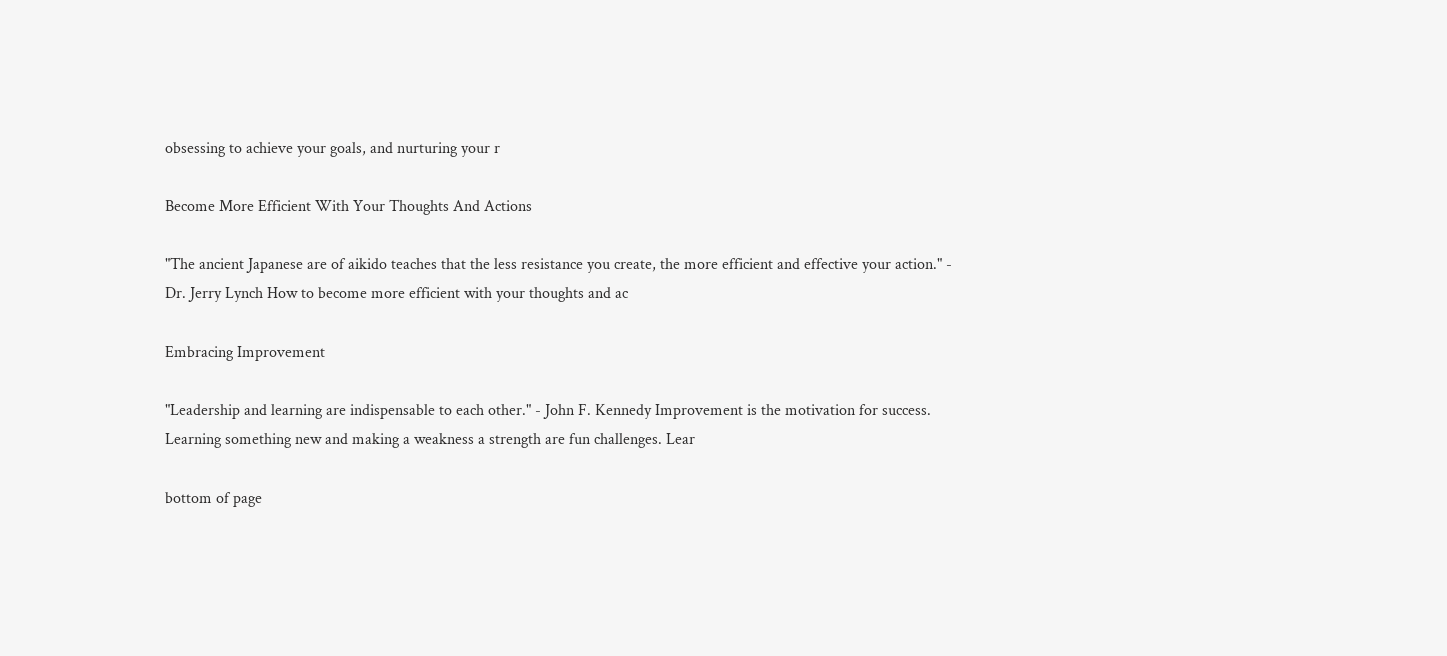obsessing to achieve your goals, and nurturing your r

Become More Efficient With Your Thoughts And Actions

"The ancient Japanese are of aikido teaches that the less resistance you create, the more efficient and effective your action." - Dr. Jerry Lynch How to become more efficient with your thoughts and ac

Embracing Improvement

"Leadership and learning are indispensable to each other." - John F. Kennedy Improvement is the motivation for success. Learning something new and making a weakness a strength are fun challenges. Lear

bottom of page